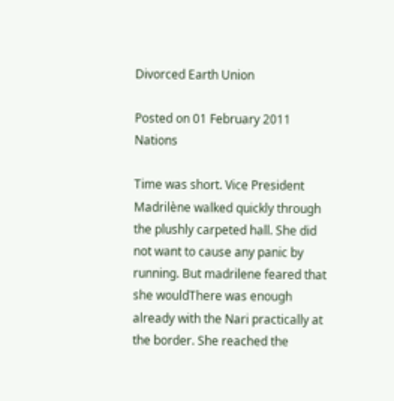Divorced Earth Union

Posted on 01 February 2011   Nations

Time was short. Vice President Madrilène walked quickly through the plushly carpeted hall. She did not want to cause any panic by running. But madrilene feared that she wouldThere was enough already with the Nari practically at the border. She reached the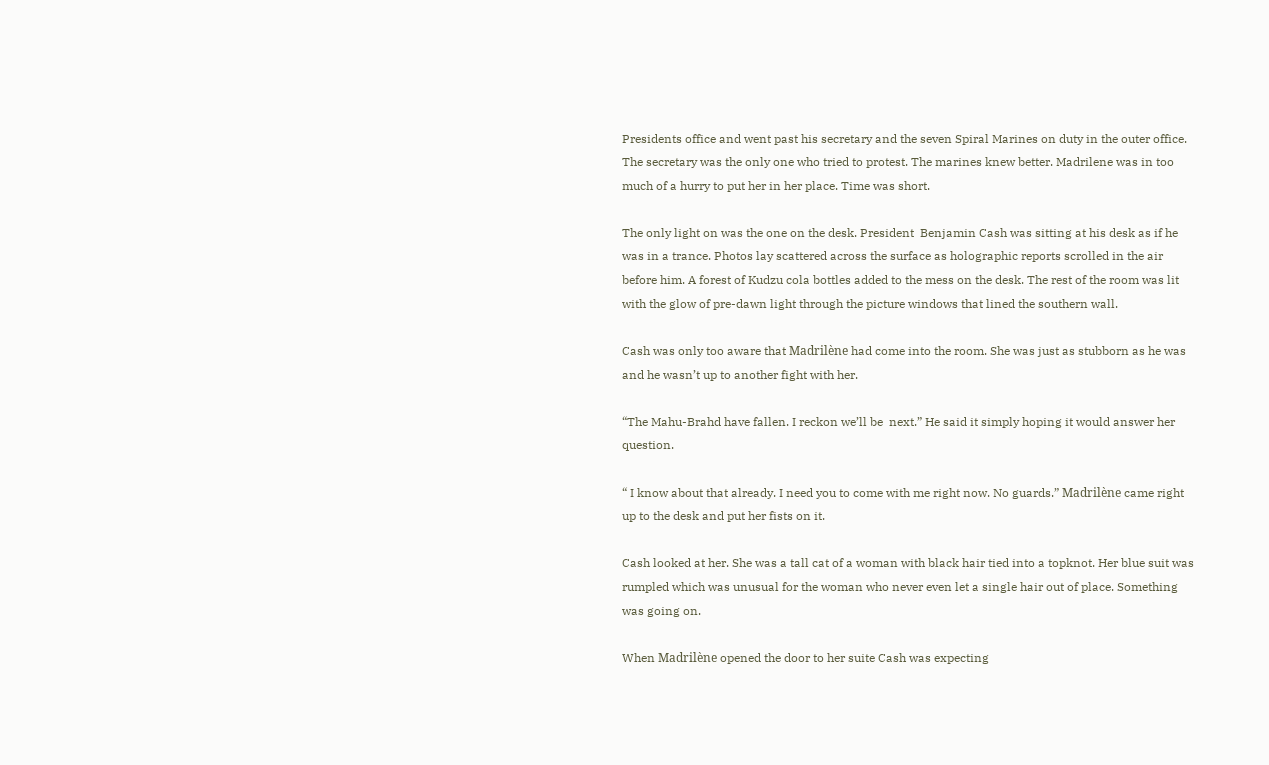Presidents office and went past his secretary and the seven Spiral Marines on duty in the outer office. The secretary was the only one who tried to protest. The marines knew better. Madrilene was in too much of a hurry to put her in her place. Time was short.

The only light on was the one on the desk. President  Benjamin Cash was sitting at his desk as if he was in a trance. Photos lay scattered across the surface as holographic reports scrolled in the air before him. A forest of Kudzu cola bottles added to the mess on the desk. The rest of the room was lit with the glow of pre-dawn light through the picture windows that lined the southern wall.

Cash was only too aware that Madrilène had come into the room. She was just as stubborn as he was and he wasn’t up to another fight with her.

“The Mahu-Brahd have fallen. I reckon we’ll be  next.” He said it simply hoping it would answer her question.

“ I know about that already. I need you to come with me right now. No guards.” Madrilène came right up to the desk and put her fists on it.

Cash looked at her. She was a tall cat of a woman with black hair tied into a topknot. Her blue suit was rumpled which was unusual for the woman who never even let a single hair out of place. Something was going on.

When Madrilène opened the door to her suite Cash was expecting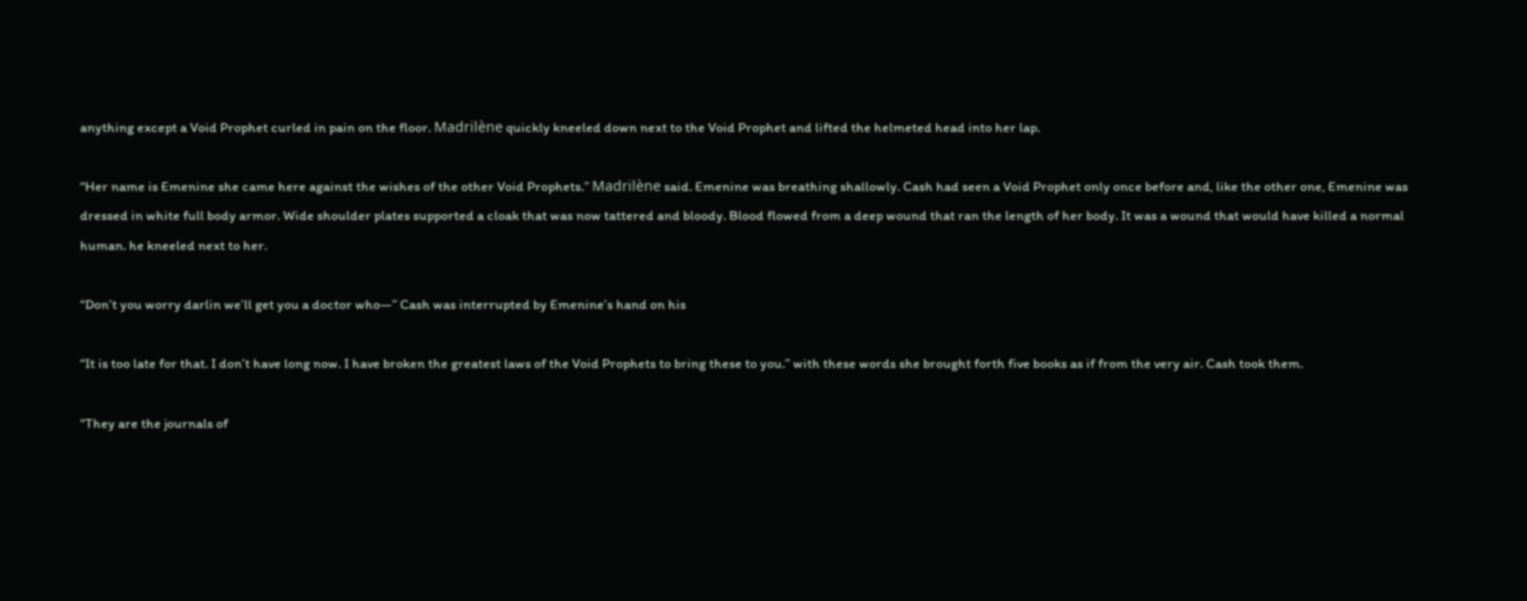anything except a Void Prophet curled in pain on the floor. Madrilène quickly kneeled down next to the Void Prophet and lifted the helmeted head into her lap.

“Her name is Emenine she came here against the wishes of the other Void Prophets.” Madrilène said. Emenine was breathing shallowly. Cash had seen a Void Prophet only once before and, like the other one, Emenine was dressed in white full body armor. Wide shoulder plates supported a cloak that was now tattered and bloody. Blood flowed from a deep wound that ran the length of her body. It was a wound that would have killed a normal human. he kneeled next to her.

“Don’t you worry darlin we’ll get you a doctor who—” Cash was interrupted by Emenine’s hand on his

“It is too late for that. I don’t have long now. I have broken the greatest laws of the Void Prophets to bring these to you.” with these words she brought forth five books as if from the very air. Cash took them.

“They are the journals of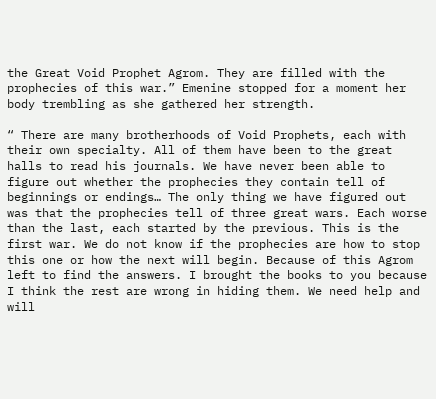the Great Void Prophet Agrom. They are filled with the prophecies of this war.” Emenine stopped for a moment her body trembling as she gathered her strength.

“ There are many brotherhoods of Void Prophets, each with their own specialty. All of them have been to the great halls to read his journals. We have never been able to figure out whether the prophecies they contain tell of beginnings or endings… The only thing we have figured out was that the prophecies tell of three great wars. Each worse than the last, each started by the previous. This is the first war. We do not know if the prophecies are how to stop this one or how the next will begin. Because of this Agrom left to find the answers. I brought the books to you because I think the rest are wrong in hiding them. We need help and will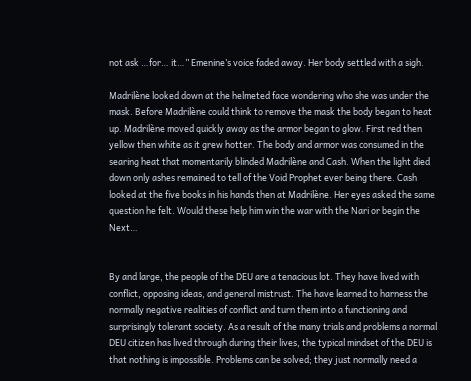not ask …for… it…” Emenine’s voice faded away. Her body settled with a sigh.

Madrilène looked down at the helmeted face wondering who she was under the mask. Before Madrilène could think to remove the mask the body began to heat up. Madrilène moved quickly away as the armor began to glow. First red then yellow then white as it grew hotter. The body and armor was consumed in the searing heat that momentarily blinded Madrilène and Cash. When the light died down only ashes remained to tell of the Void Prophet ever being there. Cash looked at the five books in his hands then at Madrilène. Her eyes asked the same question he felt. Would these help him win the war with the Nari or begin the Next…


By and large, the people of the DEU are a tenacious lot. They have lived with conflict, opposing ideas, and general mistrust. The have learned to harness the normally negative realities of conflict and turn them into a functioning and surprisingly tolerant society. As a result of the many trials and problems a normal DEU citizen has lived through during their lives, the typical mindset of the DEU is that nothing is impossible. Problems can be solved; they just normally need a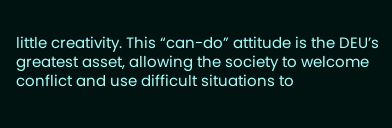little creativity. This “can-do” attitude is the DEU’s greatest asset, allowing the society to welcome conflict and use difficult situations to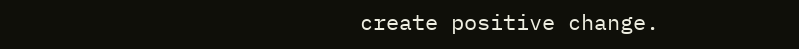create positive change.